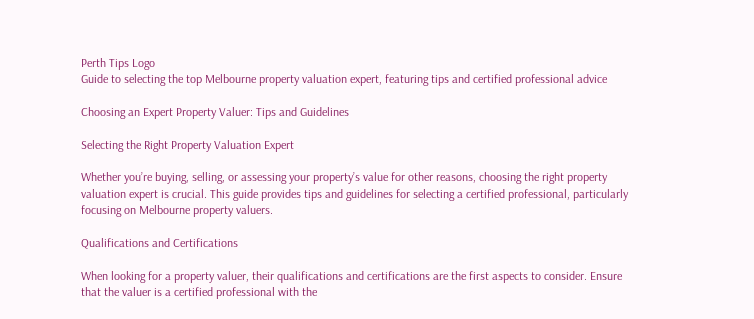Perth Tips Logo
Guide to selecting the top Melbourne property valuation expert, featuring tips and certified professional advice

Choosing an Expert Property Valuer: Tips and Guidelines

Selecting the Right Property Valuation Expert

Whether you’re buying, selling, or assessing your property’s value for other reasons, choosing the right property valuation expert is crucial. This guide provides tips and guidelines for selecting a certified professional, particularly focusing on Melbourne property valuers.

Qualifications and Certifications

When looking for a property valuer, their qualifications and certifications are the first aspects to consider. Ensure that the valuer is a certified professional with the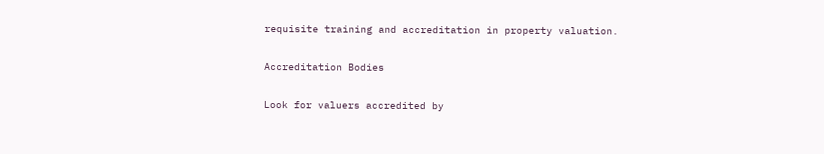requisite training and accreditation in property valuation.

Accreditation Bodies

Look for valuers accredited by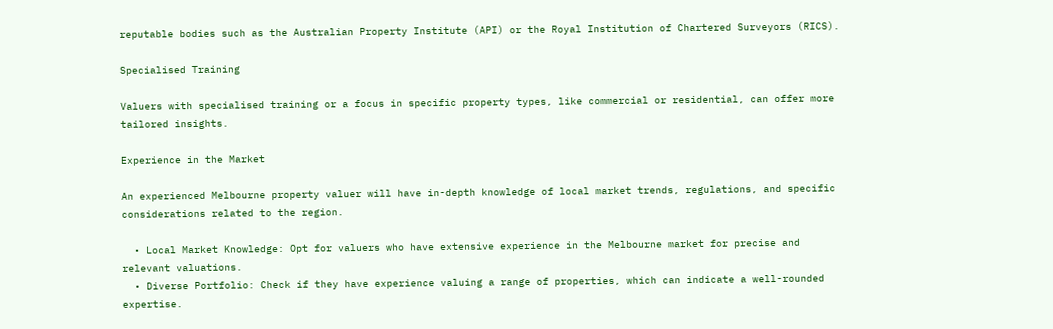reputable bodies such as the Australian Property Institute (API) or the Royal Institution of Chartered Surveyors (RICS).

Specialised Training

Valuers with specialised training or a focus in specific property types, like commercial or residential, can offer more tailored insights.

Experience in the Market

An experienced Melbourne property valuer will have in-depth knowledge of local market trends, regulations, and specific considerations related to the region.

  • Local Market Knowledge: Opt for valuers who have extensive experience in the Melbourne market for precise and relevant valuations.
  • Diverse Portfolio: Check if they have experience valuing a range of properties, which can indicate a well-rounded expertise.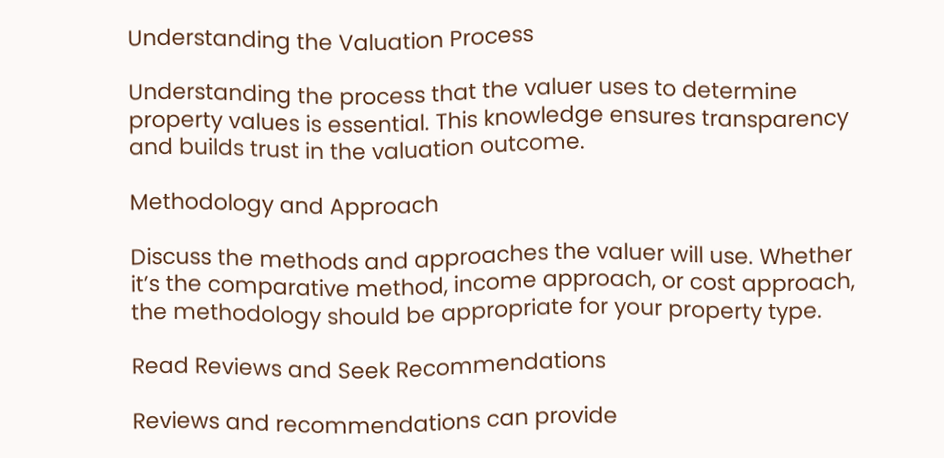Understanding the Valuation Process

Understanding the process that the valuer uses to determine property values is essential. This knowledge ensures transparency and builds trust in the valuation outcome.

Methodology and Approach

Discuss the methods and approaches the valuer will use. Whether it’s the comparative method, income approach, or cost approach, the methodology should be appropriate for your property type.

Read Reviews and Seek Recommendations

Reviews and recommendations can provide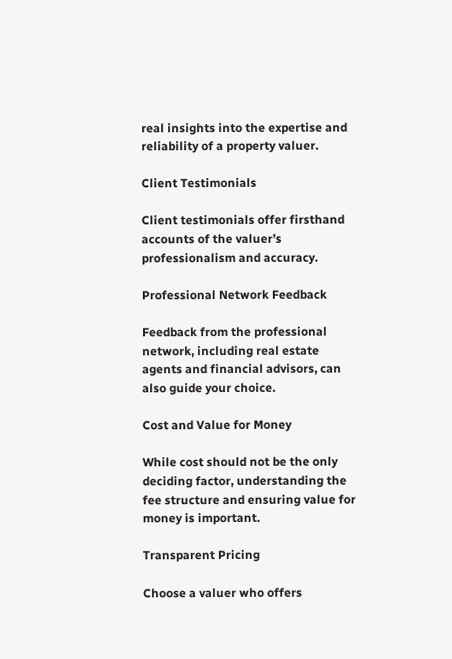real insights into the expertise and reliability of a property valuer.

Client Testimonials

Client testimonials offer firsthand accounts of the valuer’s professionalism and accuracy.

Professional Network Feedback

Feedback from the professional network, including real estate agents and financial advisors, can also guide your choice.

Cost and Value for Money

While cost should not be the only deciding factor, understanding the fee structure and ensuring value for money is important.

Transparent Pricing

Choose a valuer who offers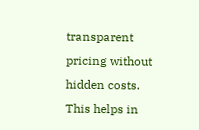transparent pricing without hidden costs. This helps in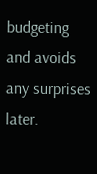budgeting and avoids any surprises later.